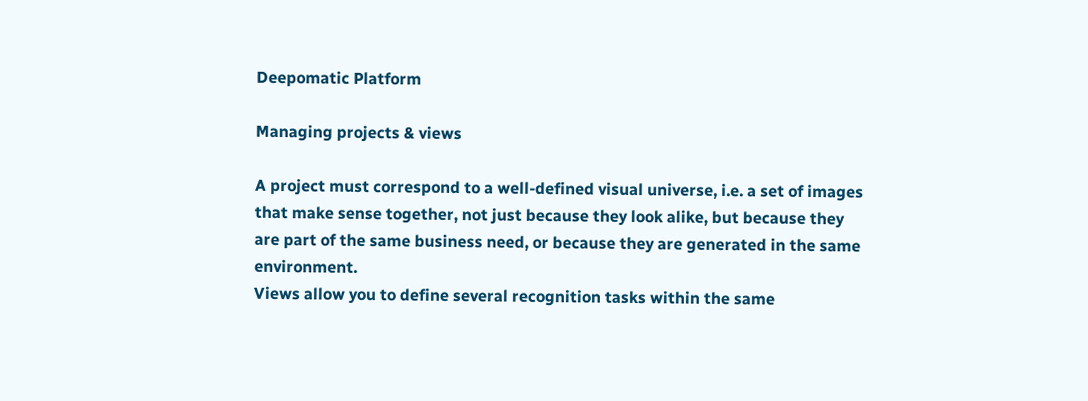Deepomatic Platform

Managing projects & views

A project must correspond to a well-defined visual universe, i.e. a set of images that make sense together, not just because they look alike, but because they are part of the same business need, or because they are generated in the same environment.
Views allow you to define several recognition tasks within the same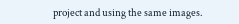project and using the same images.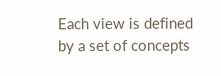Each view is defined by a set of concepts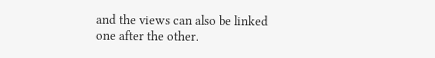and the views can also be linked one after the other.